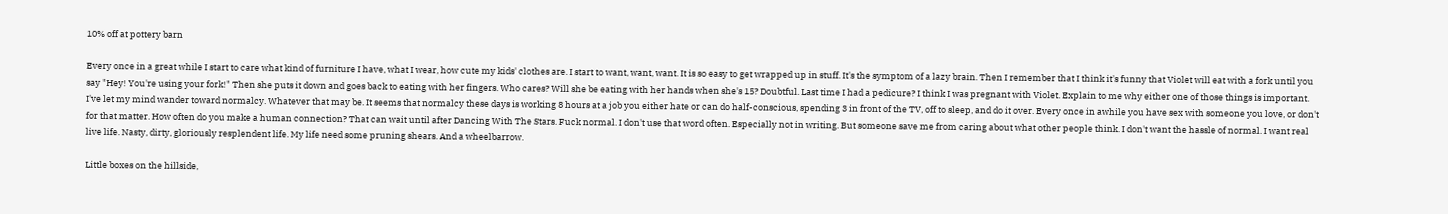10% off at pottery barn

Every once in a great while I start to care what kind of furniture I have, what I wear, how cute my kids' clothes are. I start to want, want, want. It is so easy to get wrapped up in stuff. It's the symptom of a lazy brain. Then I remember that I think it's funny that Violet will eat with a fork until you say "Hey! You're using your fork!" Then she puts it down and goes back to eating with her fingers. Who cares? Will she be eating with her hands when she's 15? Doubtful. Last time I had a pedicure? I think I was pregnant with Violet. Explain to me why either one of those things is important. I've let my mind wander toward normalcy. Whatever that may be. It seems that normalcy these days is working 8 hours at a job you either hate or can do half-conscious, spending 3 in front of the TV, off to sleep, and do it over. Every once in awhile you have sex with someone you love, or don't for that matter. How often do you make a human connection? That can wait until after Dancing With The Stars. Fuck normal. I don't use that word often. Especially not in writing. But someone save me from caring about what other people think. I don't want the hassle of normal. I want real live life. Nasty, dirty, gloriously resplendent life. My life need some pruning shears. And a wheelbarrow.

Little boxes on the hillside,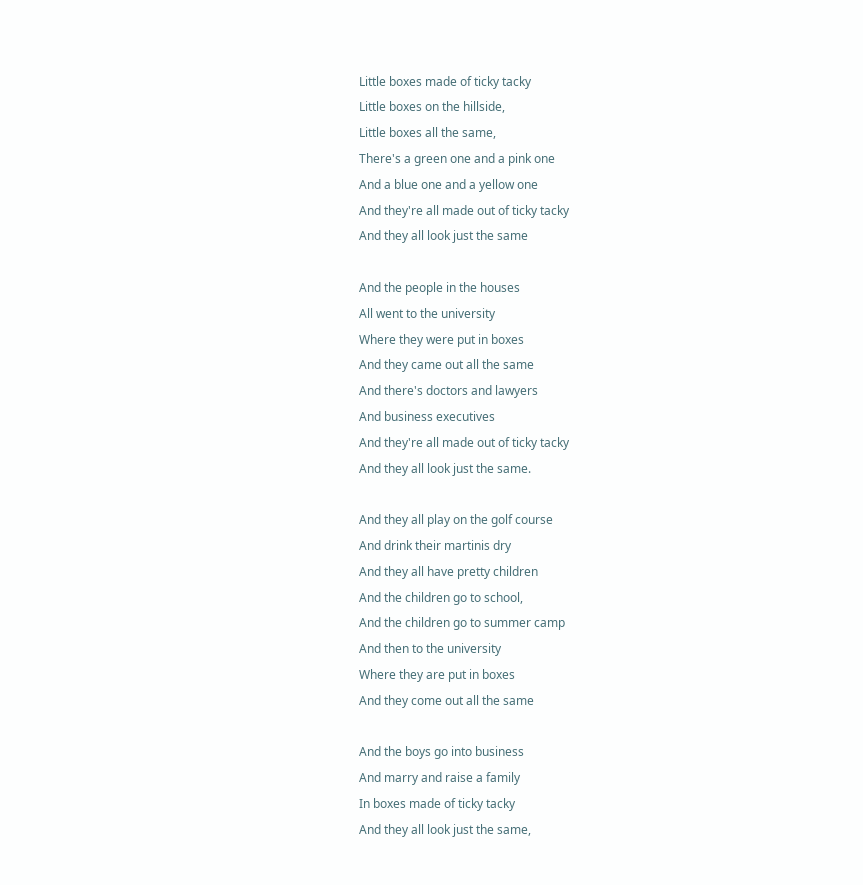Little boxes made of ticky tacky
Little boxes on the hillside,
Little boxes all the same,
There's a green one and a pink one
And a blue one and a yellow one
And they're all made out of ticky tacky
And they all look just the same

And the people in the houses
All went to the university
Where they were put in boxes
And they came out all the same
And there's doctors and lawyers
And business executives
And they're all made out of ticky tacky
And they all look just the same.

And they all play on the golf course
And drink their martinis dry
And they all have pretty children
And the children go to school,
And the children go to summer camp
And then to the university
Where they are put in boxes
And they come out all the same

And the boys go into business
And marry and raise a family
In boxes made of ticky tacky
And they all look just the same,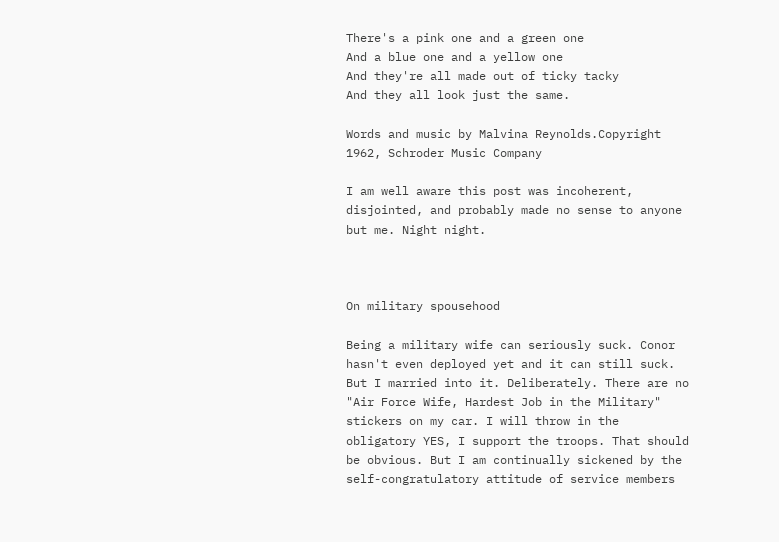There's a pink one and a green one
And a blue one and a yellow one
And they're all made out of ticky tacky
And they all look just the same.

Words and music by Malvina Reynolds.Copyright 1962, Schroder Music Company

I am well aware this post was incoherent, disjointed, and probably made no sense to anyone but me. Night night.



On military spousehood

Being a military wife can seriously suck. Conor hasn't even deployed yet and it can still suck. But I married into it. Deliberately. There are no "Air Force Wife, Hardest Job in the Military" stickers on my car. I will throw in the obligatory YES, I support the troops. That should be obvious. But I am continually sickened by the self-congratulatory attitude of service members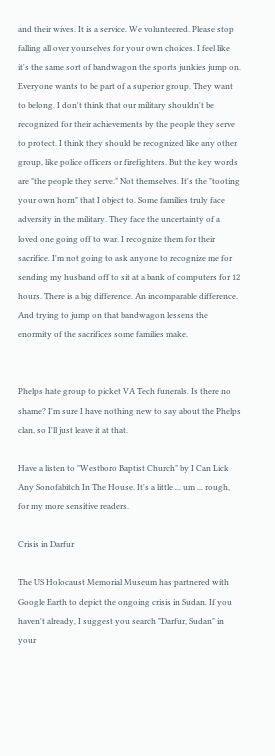and their wives. It is a service. We volunteered. Please stop falling all over yourselves for your own choices. I feel like it's the same sort of bandwagon the sports junkies jump on. Everyone wants to be part of a superior group. They want to belong. I don't think that our military shouldn't be recognized for their achievements by the people they serve to protect. I think they should be recognized like any other group, like police officers or firefighters. But the key words are "the people they serve." Not themselves. It's the "tooting your own horn" that I object to. Some families truly face adversity in the military. They face the uncertainty of a loved one going off to war. I recognize them for their sacrifice. I'm not going to ask anyone to recognize me for sending my husband off to sit at a bank of computers for 12 hours. There is a big difference. An incomparable difference. And trying to jump on that bandwagon lessens the enormity of the sacrifices some families make.


Phelps hate group to picket VA Tech funerals. Is there no shame? I'm sure I have nothing new to say about the Phelps clan, so I'll just leave it at that.

Have a listen to "Westboro Baptist Church" by I Can Lick Any Sonofabitch In The House. It's a little ... um ... rough, for my more sensitive readers.

Crisis in Darfur

The US Holocaust Memorial Museum has partnered with Google Earth to depict the ongoing crisis in Sudan. If you haven't already, I suggest you search "Darfur, Sudan" in your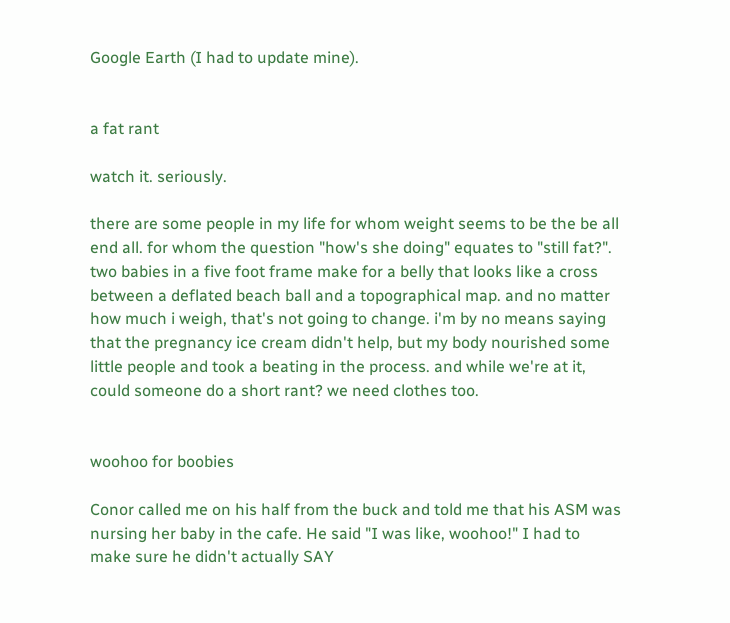Google Earth (I had to update mine).


a fat rant

watch it. seriously.

there are some people in my life for whom weight seems to be the be all end all. for whom the question "how's she doing" equates to "still fat?". two babies in a five foot frame make for a belly that looks like a cross between a deflated beach ball and a topographical map. and no matter how much i weigh, that's not going to change. i'm by no means saying that the pregnancy ice cream didn't help, but my body nourished some little people and took a beating in the process. and while we're at it, could someone do a short rant? we need clothes too.


woohoo for boobies

Conor called me on his half from the buck and told me that his ASM was nursing her baby in the cafe. He said "I was like, woohoo!" I had to make sure he didn't actually SAY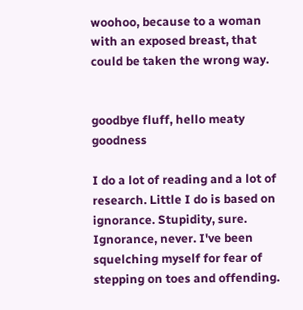woohoo, because to a woman with an exposed breast, that could be taken the wrong way.


goodbye fluff, hello meaty goodness

I do a lot of reading and a lot of research. Little I do is based on ignorance. Stupidity, sure. Ignorance, never. I've been squelching myself for fear of stepping on toes and offending.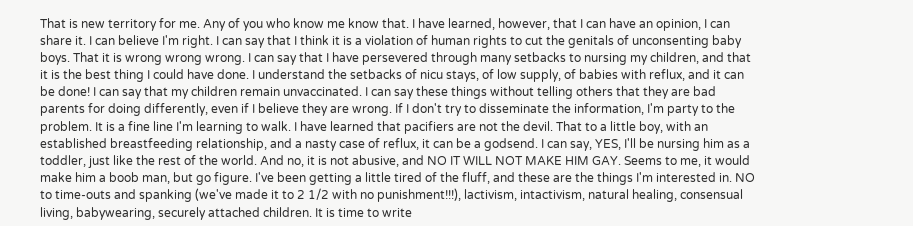That is new territory for me. Any of you who know me know that. I have learned, however, that I can have an opinion, I can share it. I can believe I'm right. I can say that I think it is a violation of human rights to cut the genitals of unconsenting baby boys. That it is wrong wrong wrong. I can say that I have persevered through many setbacks to nursing my children, and that it is the best thing I could have done. I understand the setbacks of nicu stays, of low supply, of babies with reflux, and it can be done! I can say that my children remain unvaccinated. I can say these things without telling others that they are bad parents for doing differently, even if I believe they are wrong. If I don't try to disseminate the information, I'm party to the problem. It is a fine line I'm learning to walk. I have learned that pacifiers are not the devil. That to a little boy, with an established breastfeeding relationship, and a nasty case of reflux, it can be a godsend. I can say, YES, I'll be nursing him as a toddler, just like the rest of the world. And no, it is not abusive, and NO IT WILL NOT MAKE HIM GAY. Seems to me, it would make him a boob man, but go figure. I've been getting a little tired of the fluff, and these are the things I'm interested in. NO to time-outs and spanking (we've made it to 2 1/2 with no punishment!!!), lactivism, intactivism, natural healing, consensual living, babywearing, securely attached children. It is time to write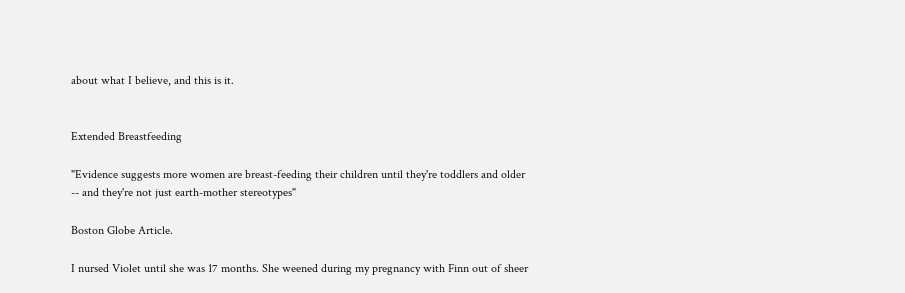about what I believe, and this is it.


Extended Breastfeeding

"Evidence suggests more women are breast-feeding their children until they're toddlers and older -- and they're not just earth-mother stereotypes"

Boston Globe Article.

I nursed Violet until she was 17 months. She weened during my pregnancy with Finn out of sheer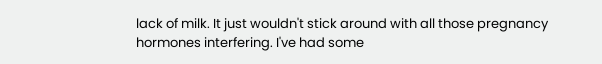lack of milk. It just wouldn't stick around with all those pregnancy hormones interfering. I've had some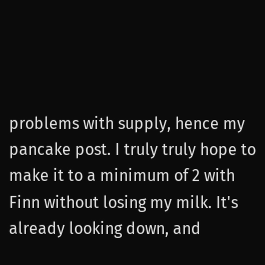problems with supply, hence my pancake post. I truly truly hope to make it to a minimum of 2 with Finn without losing my milk. It's already looking down, and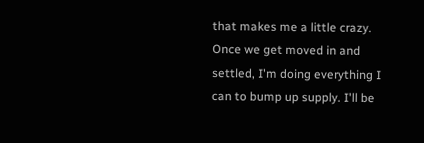that makes me a little crazy. Once we get moved in and settled, I'm doing everything I can to bump up supply. I'll be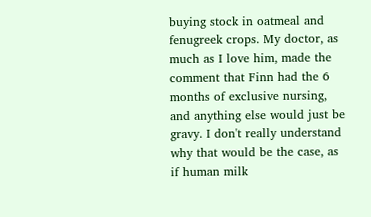buying stock in oatmeal and fenugreek crops. My doctor, as much as I love him, made the comment that Finn had the 6 months of exclusive nursing, and anything else would just be gravy. I don't really understand why that would be the case, as if human milk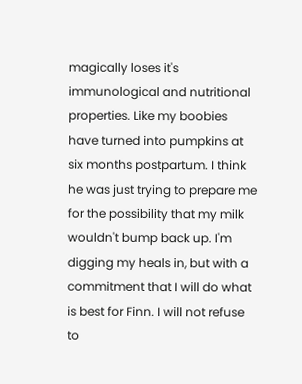magically loses it's immunological and nutritional properties. Like my boobies have turned into pumpkins at six months postpartum. I think he was just trying to prepare me for the possibility that my milk wouldn't bump back up. I'm digging my heals in, but with a commitment that I will do what is best for Finn. I will not refuse to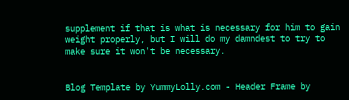supplement if that is what is necessary for him to gain weight properly, but I will do my damndest to try to make sure it won't be necessary.


Blog Template by YummyLolly.com - Header Frame by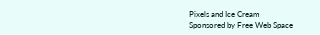Pixels and Ice Cream
Sponsored by Free Web Space